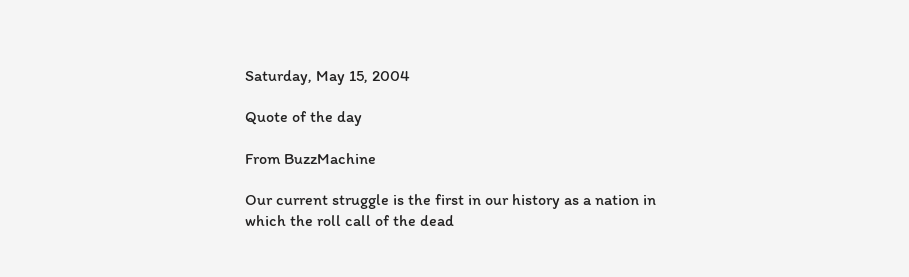Saturday, May 15, 2004

Quote of the day

From BuzzMachine

Our current struggle is the first in our history as a nation in which the roll call of the dead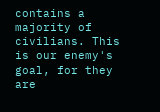contains a majority of civilians. This is our enemy's goal, for they are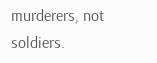murderers, not soldiers.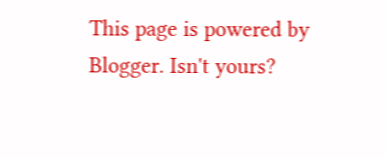This page is powered by Blogger. Isn't yours?